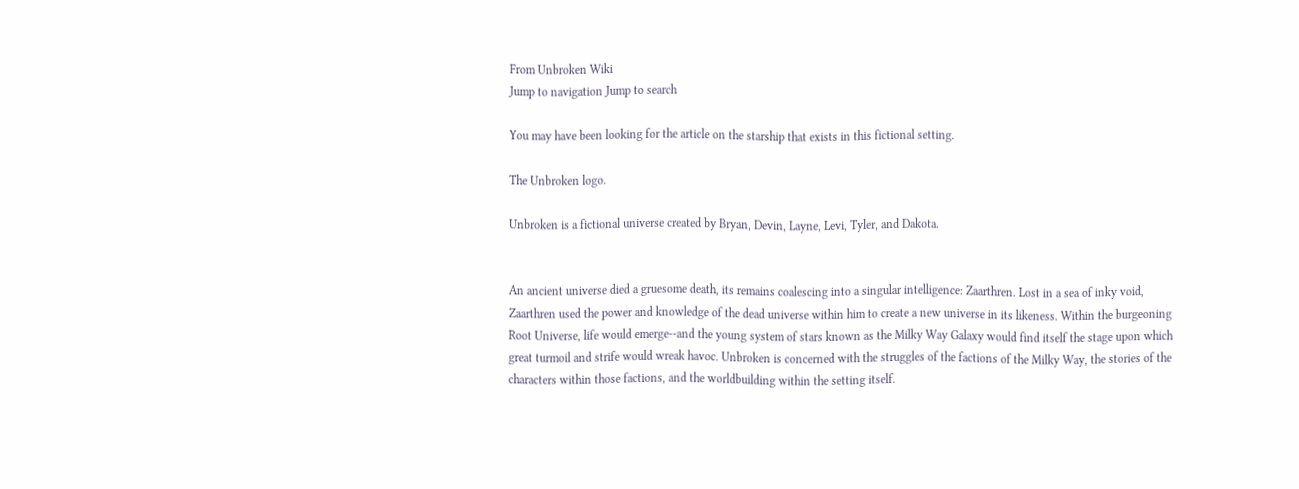From Unbroken Wiki
Jump to navigation Jump to search

You may have been looking for the article on the starship that exists in this fictional setting.

The Unbroken logo.

Unbroken is a fictional universe created by Bryan, Devin, Layne, Levi, Tyler, and Dakota.


An ancient universe died a gruesome death, its remains coalescing into a singular intelligence: Zaarthren. Lost in a sea of inky void, Zaarthren used the power and knowledge of the dead universe within him to create a new universe in its likeness. Within the burgeoning Root Universe, life would emerge--and the young system of stars known as the Milky Way Galaxy would find itself the stage upon which great turmoil and strife would wreak havoc. Unbroken is concerned with the struggles of the factions of the Milky Way, the stories of the characters within those factions, and the worldbuilding within the setting itself.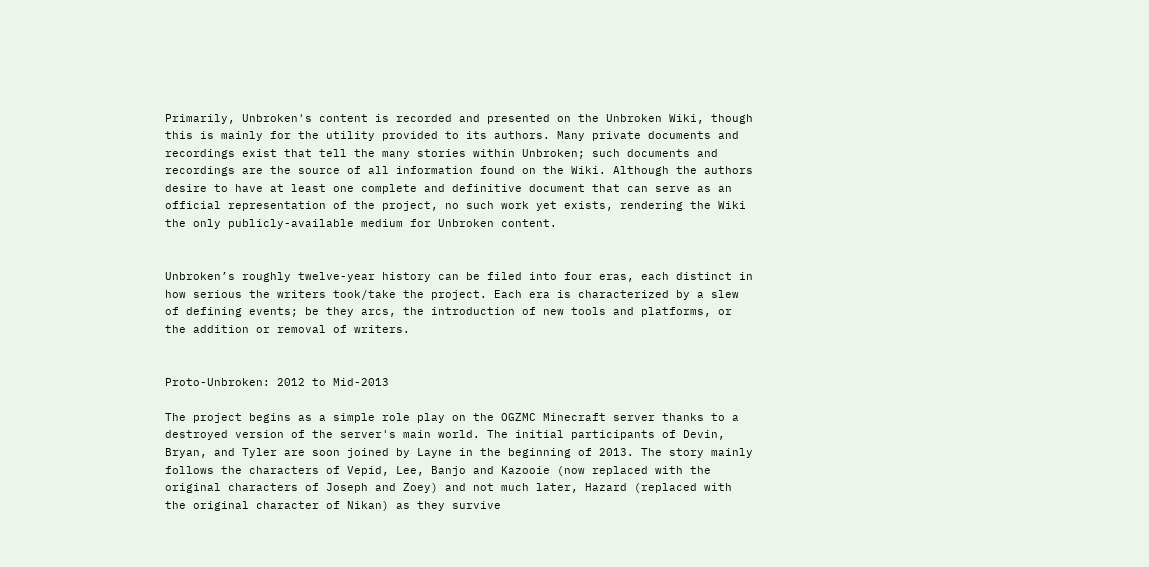Primarily, Unbroken's content is recorded and presented on the Unbroken Wiki, though this is mainly for the utility provided to its authors. Many private documents and recordings exist that tell the many stories within Unbroken; such documents and recordings are the source of all information found on the Wiki. Although the authors desire to have at least one complete and definitive document that can serve as an official representation of the project, no such work yet exists, rendering the Wiki the only publicly-available medium for Unbroken content.


Unbroken’s roughly twelve-year history can be filed into four eras, each distinct in how serious the writers took/take the project. Each era is characterized by a slew of defining events; be they arcs, the introduction of new tools and platforms, or the addition or removal of writers.


Proto-Unbroken: 2012 to Mid-2013

The project begins as a simple role play on the OGZMC Minecraft server thanks to a destroyed version of the server's main world. The initial participants of Devin, Bryan, and Tyler are soon joined by Layne in the beginning of 2013. The story mainly follows the characters of Vepid, Lee, Banjo and Kazooie (now replaced with the original characters of Joseph and Zoey) and not much later, Hazard (replaced with the original character of Nikan) as they survive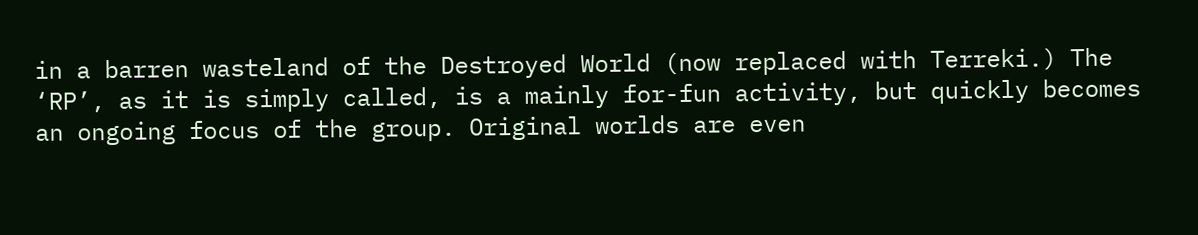in a barren wasteland of the Destroyed World (now replaced with Terreki.) The ‘RP’, as it is simply called, is a mainly for-fun activity, but quickly becomes an ongoing focus of the group. Original worlds are even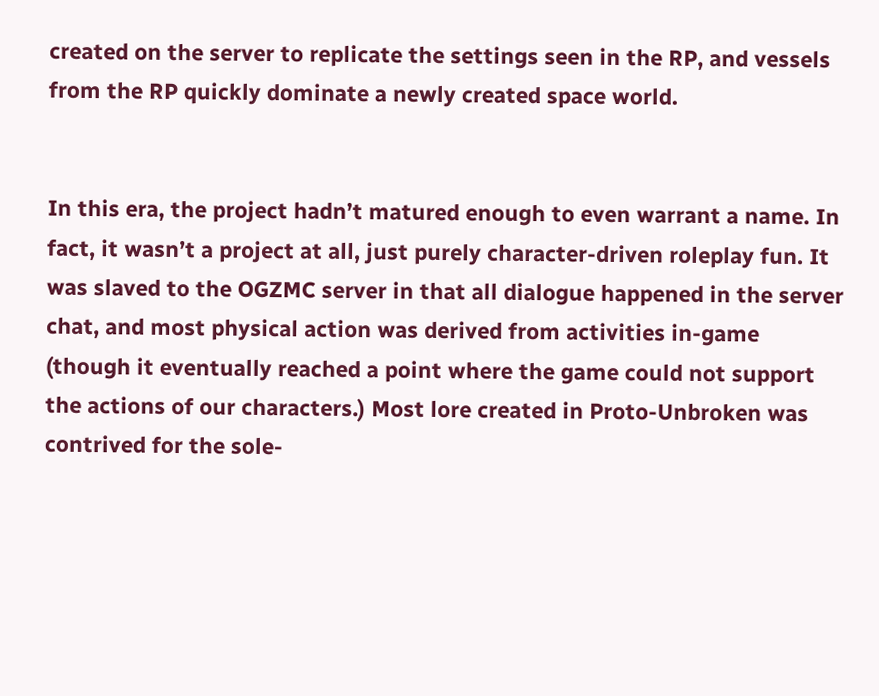created on the server to replicate the settings seen in the RP, and vessels from the RP quickly dominate a newly created space world.


In this era, the project hadn’t matured enough to even warrant a name. In fact, it wasn’t a project at all, just purely character-driven roleplay fun. It was slaved to the OGZMC server in that all dialogue happened in the server chat, and most physical action was derived from activities in-game (though it eventually reached a point where the game could not support the actions of our characters.) Most lore created in Proto-Unbroken was contrived for the sole-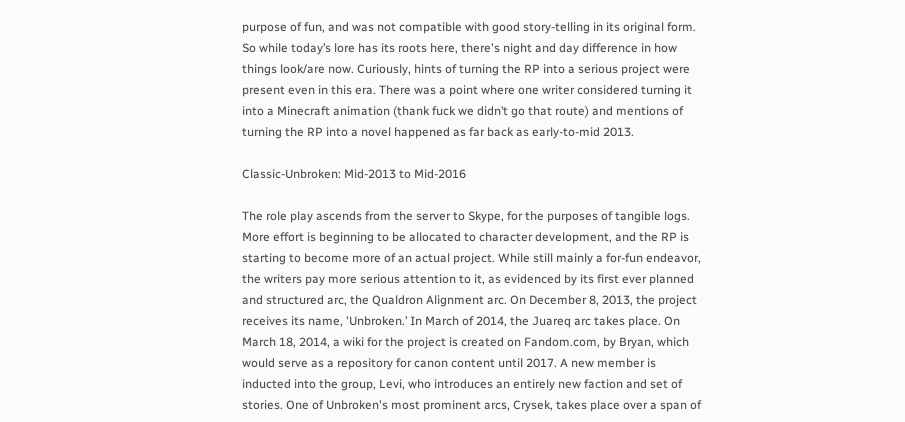purpose of fun, and was not compatible with good story-telling in its original form. So while today’s lore has its roots here, there's night and day difference in how things look/are now. Curiously, hints of turning the RP into a serious project were present even in this era. There was a point where one writer considered turning it into a Minecraft animation (thank fuck we didn’t go that route) and mentions of turning the RP into a novel happened as far back as early-to-mid 2013.

Classic-Unbroken: Mid-2013 to Mid-2016

The role play ascends from the server to Skype, for the purposes of tangible logs. More effort is beginning to be allocated to character development, and the RP is starting to become more of an actual project. While still mainly a for-fun endeavor, the writers pay more serious attention to it, as evidenced by its first ever planned and structured arc, the Qualdron Alignment arc. On December 8, 2013, the project receives its name, 'Unbroken.’ In March of 2014, the Juareq arc takes place. On March 18, 2014, a wiki for the project is created on Fandom.com, by Bryan, which would serve as a repository for canon content until 2017. A new member is inducted into the group, Levi, who introduces an entirely new faction and set of stories. One of Unbroken's most prominent arcs, Crysek, takes place over a span of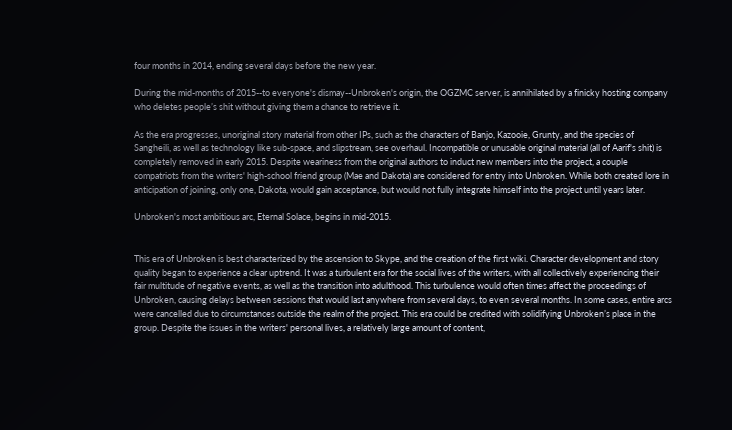four months in 2014, ending several days before the new year.

During the mid-months of 2015--to everyone's dismay--Unbroken's origin, the OGZMC server, is annihilated by a finicky hosting company who deletes people’s shit without giving them a chance to retrieve it.

As the era progresses, unoriginal story material from other IPs, such as the characters of Banjo, Kazooie, Grunty, and the species of Sangheili, as well as technology like sub-space, and slipstream, see overhaul. Incompatible or unusable original material (all of Aarif's shit) is completely removed in early 2015. Despite weariness from the original authors to induct new members into the project, a couple compatriots from the writers' high-school friend group (Mae and Dakota) are considered for entry into Unbroken. While both created lore in anticipation of joining, only one, Dakota, would gain acceptance, but would not fully integrate himself into the project until years later.

Unbroken's most ambitious arc, Eternal Solace, begins in mid-2015.


This era of Unbroken is best characterized by the ascension to Skype, and the creation of the first wiki. Character development and story quality began to experience a clear uptrend. It was a turbulent era for the social lives of the writers, with all collectively experiencing their fair multitude of negative events, as well as the transition into adulthood. This turbulence would often times affect the proceedings of Unbroken, causing delays between sessions that would last anywhere from several days, to even several months. In some cases, entire arcs were cancelled due to circumstances outside the realm of the project. This era could be credited with solidifying Unbroken’s place in the group. Despite the issues in the writers' personal lives, a relatively large amount of content,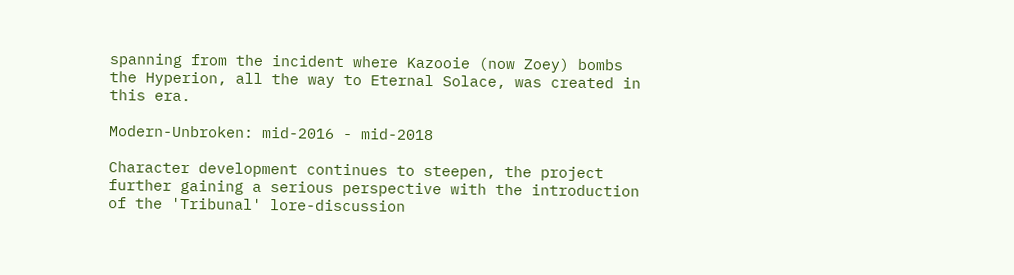spanning from the incident where Kazooie (now Zoey) bombs the Hyperion, all the way to Eternal Solace, was created in this era.

Modern-Unbroken: mid-2016 - mid-2018

Character development continues to steepen, the project further gaining a serious perspective with the introduction of the 'Tribunal' lore-discussion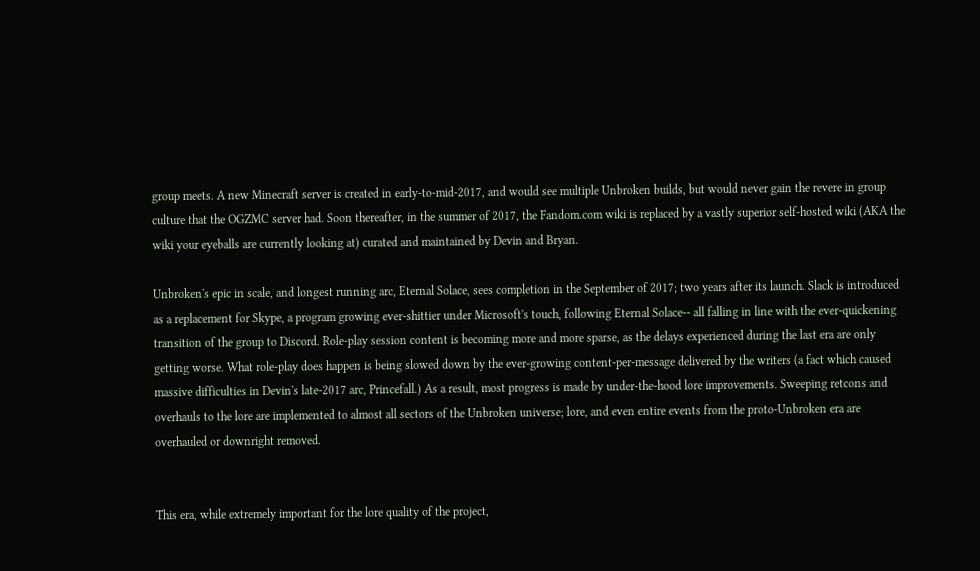group meets. A new Minecraft server is created in early-to-mid-2017, and would see multiple Unbroken builds, but would never gain the revere in group culture that the OGZMC server had. Soon thereafter, in the summer of 2017, the Fandom.com wiki is replaced by a vastly superior self-hosted wiki (AKA the wiki your eyeballs are currently looking at) curated and maintained by Devin and Bryan.

Unbroken's epic in scale, and longest running arc, Eternal Solace, sees completion in the September of 2017; two years after its launch. Slack is introduced as a replacement for Skype, a program growing ever-shittier under Microsoft's touch, following Eternal Solace-- all falling in line with the ever-quickening transition of the group to Discord. Role-play session content is becoming more and more sparse, as the delays experienced during the last era are only getting worse. What role-play does happen is being slowed down by the ever-growing content-per-message delivered by the writers (a fact which caused massive difficulties in Devin's late-2017 arc, Princefall.) As a result, most progress is made by under-the-hood lore improvements. Sweeping retcons and overhauls to the lore are implemented to almost all sectors of the Unbroken universe; lore, and even entire events from the proto-Unbroken era are overhauled or downright removed.


This era, while extremely important for the lore quality of the project,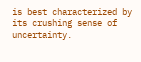is best characterized by its crushing sense of uncertainty.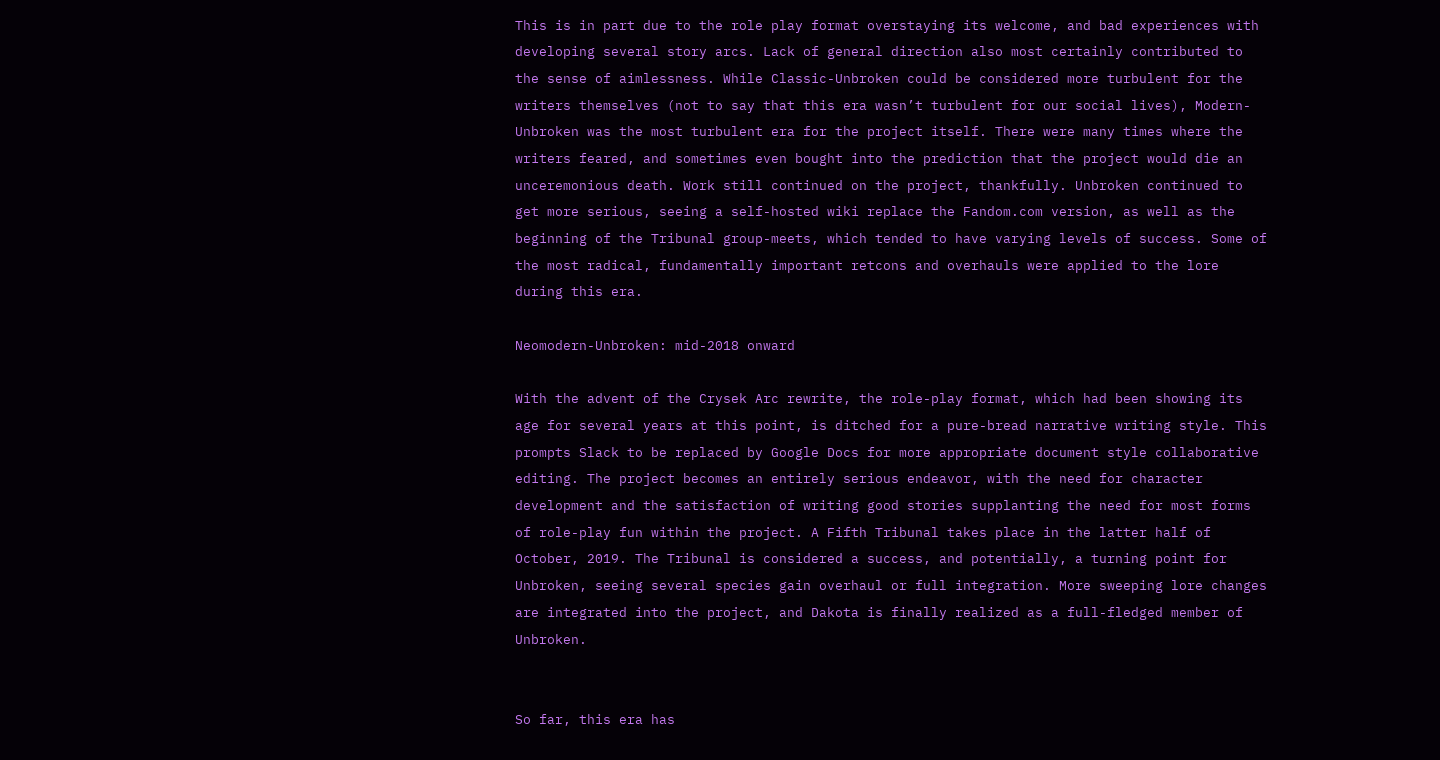This is in part due to the role play format overstaying its welcome, and bad experiences with developing several story arcs. Lack of general direction also most certainly contributed to the sense of aimlessness. While Classic-Unbroken could be considered more turbulent for the writers themselves (not to say that this era wasn’t turbulent for our social lives), Modern-Unbroken was the most turbulent era for the project itself. There were many times where the writers feared, and sometimes even bought into the prediction that the project would die an unceremonious death. Work still continued on the project, thankfully. Unbroken continued to get more serious, seeing a self-hosted wiki replace the Fandom.com version, as well as the beginning of the Tribunal group-meets, which tended to have varying levels of success. Some of the most radical, fundamentally important retcons and overhauls were applied to the lore during this era.

Neomodern-Unbroken: mid-2018 onward

With the advent of the Crysek Arc rewrite, the role-play format, which had been showing its age for several years at this point, is ditched for a pure-bread narrative writing style. This prompts Slack to be replaced by Google Docs for more appropriate document style collaborative editing. The project becomes an entirely serious endeavor, with the need for character development and the satisfaction of writing good stories supplanting the need for most forms of role-play fun within the project. A Fifth Tribunal takes place in the latter half of October, 2019. The Tribunal is considered a success, and potentially, a turning point for Unbroken, seeing several species gain overhaul or full integration. More sweeping lore changes are integrated into the project, and Dakota is finally realized as a full-fledged member of Unbroken.


So far, this era has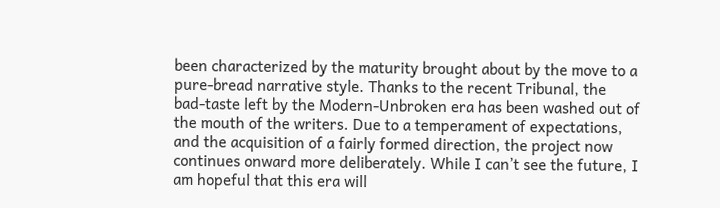been characterized by the maturity brought about by the move to a pure-bread narrative style. Thanks to the recent Tribunal, the bad-taste left by the Modern-Unbroken era has been washed out of the mouth of the writers. Due to a temperament of expectations, and the acquisition of a fairly formed direction, the project now continues onward more deliberately. While I can’t see the future, I am hopeful that this era will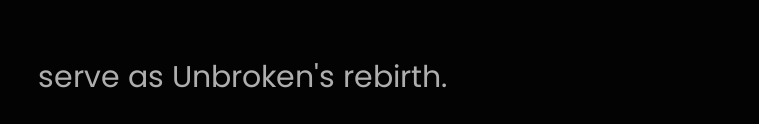serve as Unbroken's rebirth.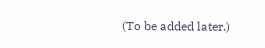(To be added later.)